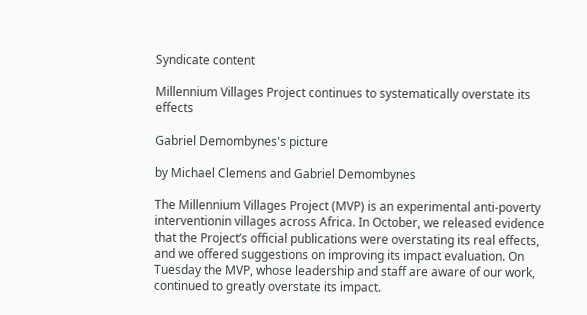Syndicate content

Millennium Villages Project continues to systematically overstate its effects

Gabriel Demombynes's picture

by Michael Clemens and Gabriel Demombynes

The Millennium Villages Project (MVP) is an experimental anti-poverty interventionin villages across Africa. In October, we released evidence that the Project’s official publications were overstating its real effects, and we offered suggestions on improving its impact evaluation. On Tuesday the MVP, whose leadership and staff are aware of our work, continued to greatly overstate its impact.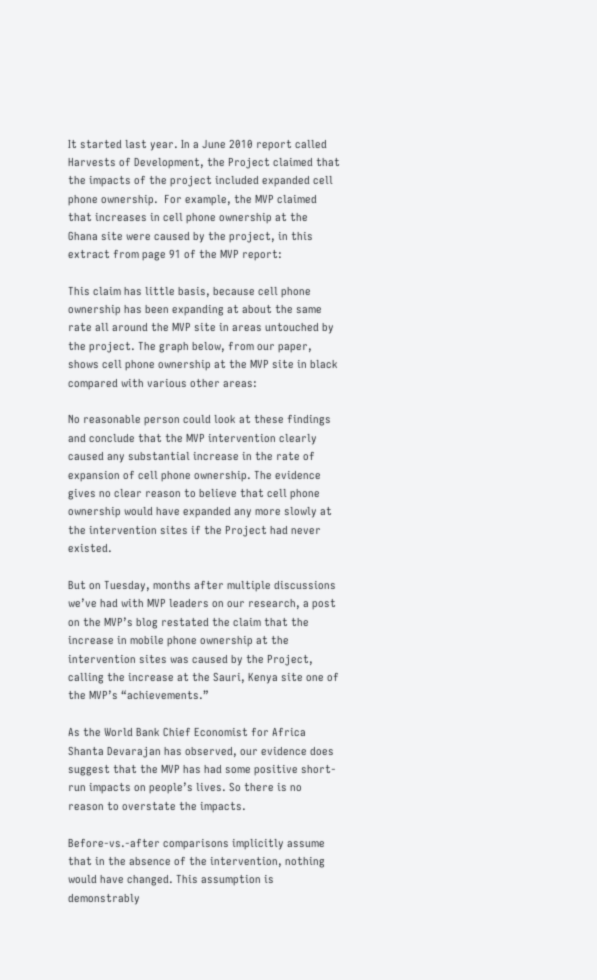It started last year. In a June 2010 report called Harvests of Development, the Project claimed that the impacts of the project included expanded cell phone ownership.  For example, the MVP claimed that increases in cell phone ownership at the Ghana site were caused by the project, in this extract from page 91 of the MVP report:

This claim has little basis, because cell phone ownership has been expanding at about the same rate all around the MVP site in areas untouched by the project. The graph below, from our paper, shows cell phone ownership at the MVP site in black compared with various other areas:

No reasonable person could look at these findings and conclude that the MVP intervention clearly caused any substantial increase in the rate of expansion of cell phone ownership. The evidence gives no clear reason to believe that cell phone ownership would have expanded any more slowly at the intervention sites if the Project had never existed.

But on Tuesday, months after multiple discussions we’ve had with MVP leaders on our research, a post on the MVP’s blog restated the claim that the increase in mobile phone ownership at the intervention sites was caused by the Project, calling the increase at the Sauri, Kenya site one of the MVP’s “achievements.”

As the World Bank Chief Economist for Africa Shanta Devarajan has observed, our evidence does suggest that the MVP has had some positive short-run impacts on people’s lives. So there is no reason to overstate the impacts.

Before-vs.-after comparisons implicitly assume that in the absence of the intervention, nothing would have changed. This assumption is demonstrably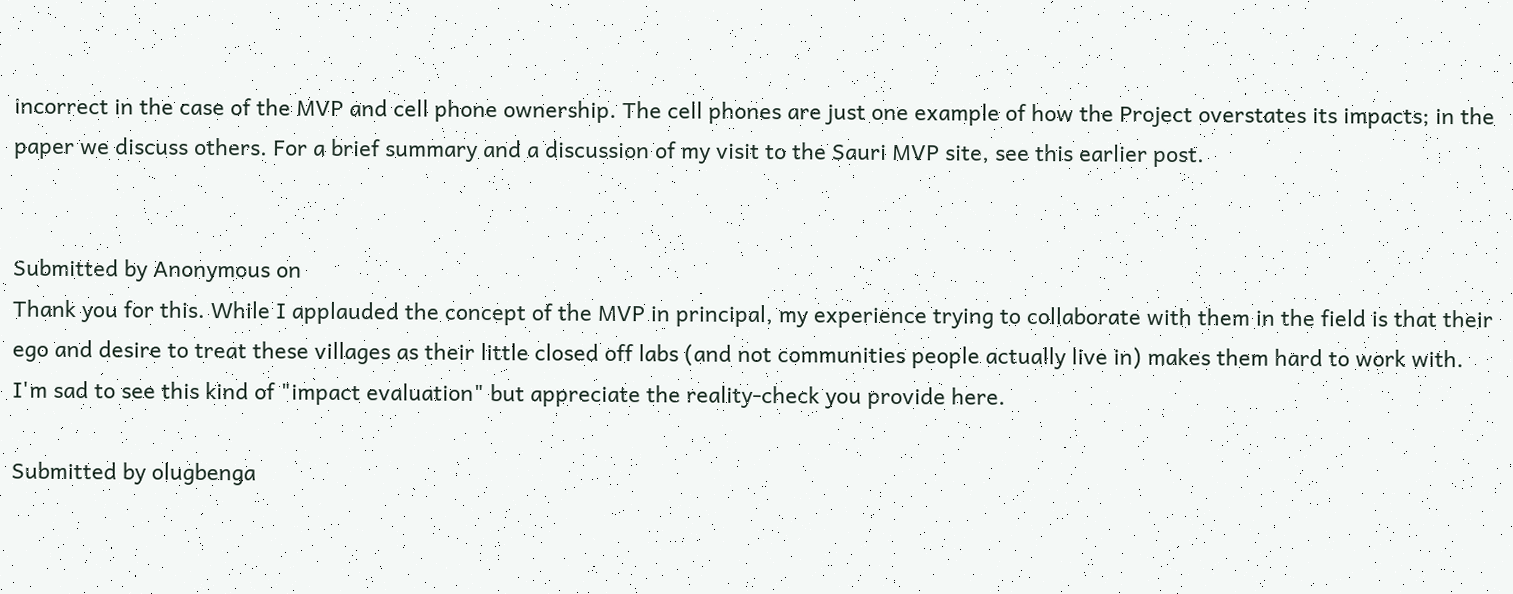incorrect in the case of the MVP and cell phone ownership. The cell phones are just one example of how the Project overstates its impacts; in the paper we discuss others. For a brief summary and a discussion of my visit to the Sauri MVP site, see this earlier post.


Submitted by Anonymous on
Thank you for this. While I applauded the concept of the MVP in principal, my experience trying to collaborate with them in the field is that their ego and desire to treat these villages as their little closed off labs (and not communities people actually live in) makes them hard to work with. I'm sad to see this kind of "impact evaluation" but appreciate the reality-check you provide here.

Submitted by olugbenga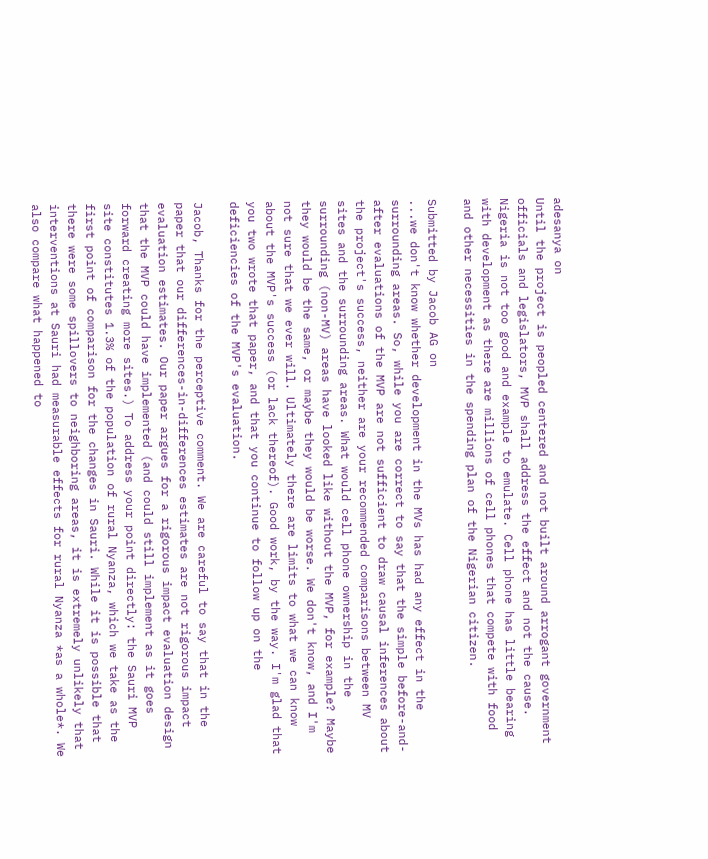adesanya on
Until the project is peopled centered and not built around arrogant government officials and legislators, MVP shall address the effect and not the cause. Nigeria is not too good and example to emulate. Cell phone has little bearing with development as there are millions of cell phones that compete with food and other necessities in the spending plan of the Nigerian citizen.

Submitted by Jacob AG on
...we don't know whether development in the MVs has had any effect in the surrounding areas. So, while you are correct to say that the simple before-and-after evaluations of the MVP are not sufficient to draw causal inferences about the project's success, neither are your recommended comparisons between MV sites and the surrounding areas. What would cell phone ownership in the surrounding (non-MV) areas have looked like without the MVP, for example? Maybe they would be the same, or maybe they would be worse. We don't know, and I'm not sure that we ever will. Ultimately there are limits to what we can know about the MVP's success (or lack thereof). Good work, by the way. I'm glad that you two wrote that paper, and that you continue to follow up on the deficiencies of the MVP's evaluation.

Jacob, Thanks for the perceptive comment. We are careful to say that in the paper that our differences-in-differences estimates are not rigorous impact evaluation estimates. Our paper argues for a rigorous impact evaluation design that the MVP could have implemented (and could still implement as it goes forward creating more sites.) To address your point directly: the Sauri MVP site constitutes 1.3% of the population of rural Nyanza, which we take as the first point of comparison for the changes in Sauri. While it is possible that there were some spillovers to neighboring areas, it is extremely unlikely that interventions at Sauri had measurable effects for rural Nyanza *as a whole*. We also compare what happened to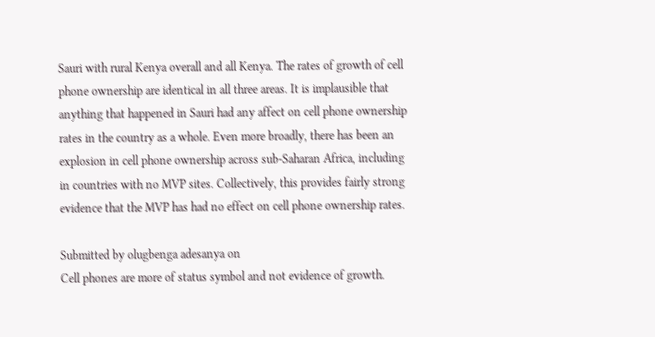Sauri with rural Kenya overall and all Kenya. The rates of growth of cell phone ownership are identical in all three areas. It is implausible that anything that happened in Sauri had any affect on cell phone ownership rates in the country as a whole. Even more broadly, there has been an explosion in cell phone ownership across sub-Saharan Africa, including in countries with no MVP sites. Collectively, this provides fairly strong evidence that the MVP has had no effect on cell phone ownership rates.

Submitted by olugbenga adesanya on
Cell phones are more of status symbol and not evidence of growth.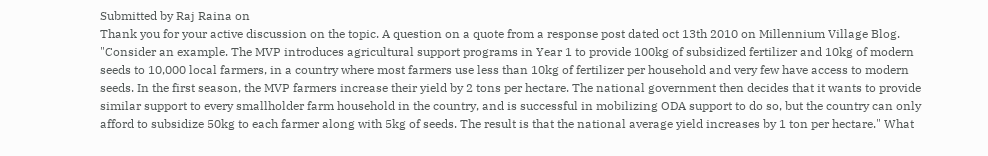Submitted by Raj Raina on
Thank you for your active discussion on the topic. A question on a quote from a response post dated oct 13th 2010 on Millennium Village Blog. "Consider an example. The MVP introduces agricultural support programs in Year 1 to provide 100kg of subsidized fertilizer and 10kg of modern seeds to 10,000 local farmers, in a country where most farmers use less than 10kg of fertilizer per household and very few have access to modern seeds. In the first season, the MVP farmers increase their yield by 2 tons per hectare. The national government then decides that it wants to provide similar support to every smallholder farm household in the country, and is successful in mobilizing ODA support to do so, but the country can only afford to subsidize 50kg to each farmer along with 5kg of seeds. The result is that the national average yield increases by 1 ton per hectare." What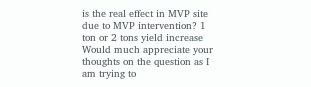is the real effect in MVP site due to MVP intervention? 1 ton or 2 tons yield increase Would much appreciate your thoughts on the question as I am trying to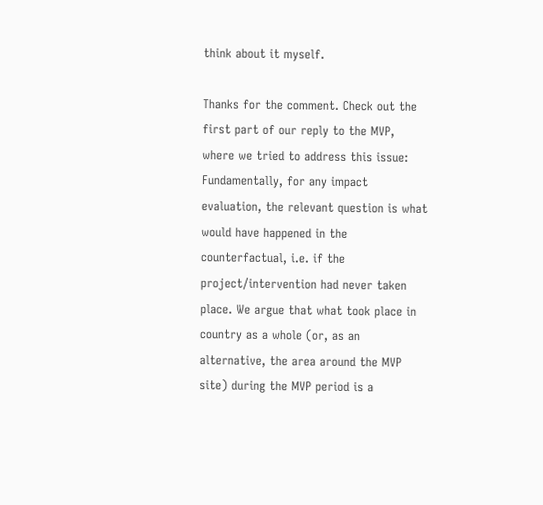think about it myself.

Thanks for the comment. Check out the first part of our reply to the MVP, where we tried to address this issue: Fundamentally, for any impact evaluation, the relevant question is what would have happened in the counterfactual, i.e. if the project/intervention had never taken place. We argue that what took place in country as a whole (or, as an alternative, the area around the MVP site) during the MVP period is a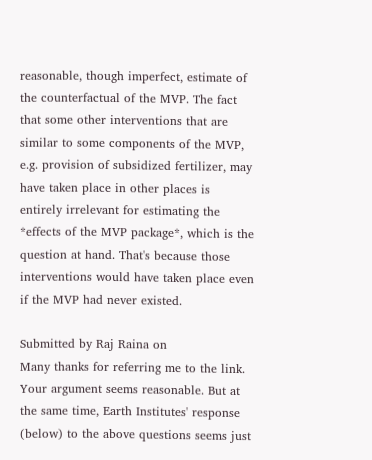reasonable, though imperfect, estimate of the counterfactual of the MVP. The fact that some other interventions that are similar to some components of the MVP, e.g. provision of subsidized fertilizer, may have taken place in other places is entirely irrelevant for estimating the *effects of the MVP package*, which is the question at hand. That's because those interventions would have taken place even if the MVP had never existed.

Submitted by Raj Raina on
Many thanks for referring me to the link. Your argument seems reasonable. But at the same time, Earth Institutes' response (below) to the above questions seems just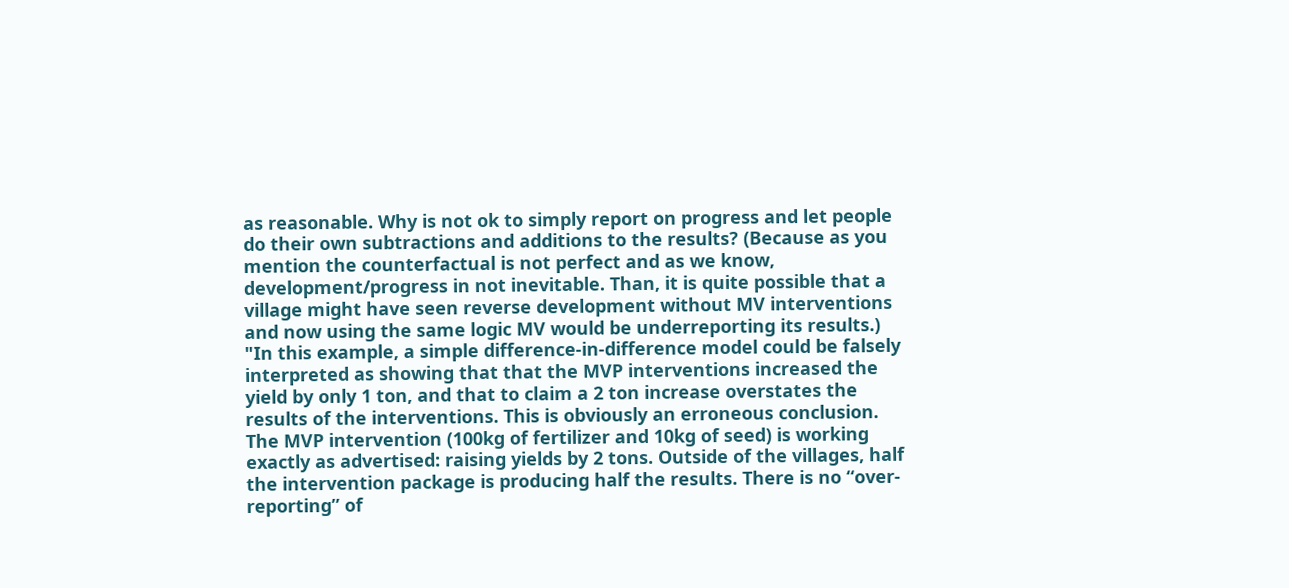as reasonable. Why is not ok to simply report on progress and let people do their own subtractions and additions to the results? (Because as you mention the counterfactual is not perfect and as we know, development/progress in not inevitable. Than, it is quite possible that a village might have seen reverse development without MV interventions and now using the same logic MV would be underreporting its results.) "In this example, a simple difference-in-difference model could be falsely interpreted as showing that that the MVP interventions increased the yield by only 1 ton, and that to claim a 2 ton increase overstates the results of the interventions. This is obviously an erroneous conclusion. The MVP intervention (100kg of fertilizer and 10kg of seed) is working exactly as advertised: raising yields by 2 tons. Outside of the villages, half the intervention package is producing half the results. There is no “over-reporting” of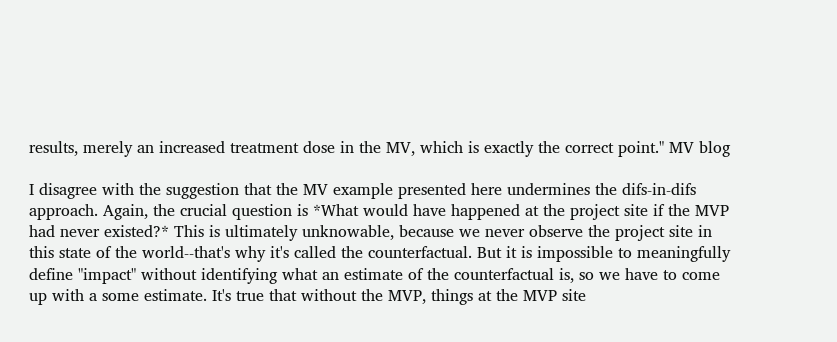results, merely an increased treatment dose in the MV, which is exactly the correct point." MV blog

I disagree with the suggestion that the MV example presented here undermines the difs-in-difs approach. Again, the crucial question is *What would have happened at the project site if the MVP had never existed?* This is ultimately unknowable, because we never observe the project site in this state of the world--that's why it's called the counterfactual. But it is impossible to meaningfully define "impact" without identifying what an estimate of the counterfactual is, so we have to come up with a some estimate. It's true that without the MVP, things at the MVP site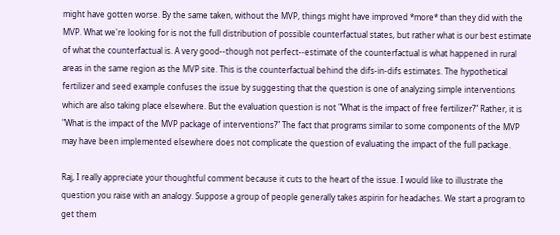might have gotten worse. By the same taken, without the MVP, things might have improved *more* than they did with the MVP. What we're looking for is not the full distribution of possible counterfactual states, but rather what is our best estimate of what the counterfactual is. A very good--though not perfect--estimate of the counterfactual is what happened in rural areas in the same region as the MVP site. This is the counterfactual behind the difs-in-difs estimates. The hypothetical fertilizer and seed example confuses the issue by suggesting that the question is one of analyzing simple interventions which are also taking place elsewhere. But the evaluation question is not "What is the impact of free fertilizer?" Rather, it is "What is the impact of the MVP package of interventions?" The fact that programs similar to some components of the MVP may have been implemented elsewhere does not complicate the question of evaluating the impact of the full package.

Raj, I really appreciate your thoughtful comment because it cuts to the heart of the issue. I would like to illustrate the question you raise with an analogy. Suppose a group of people generally takes aspirin for headaches. We start a program to get them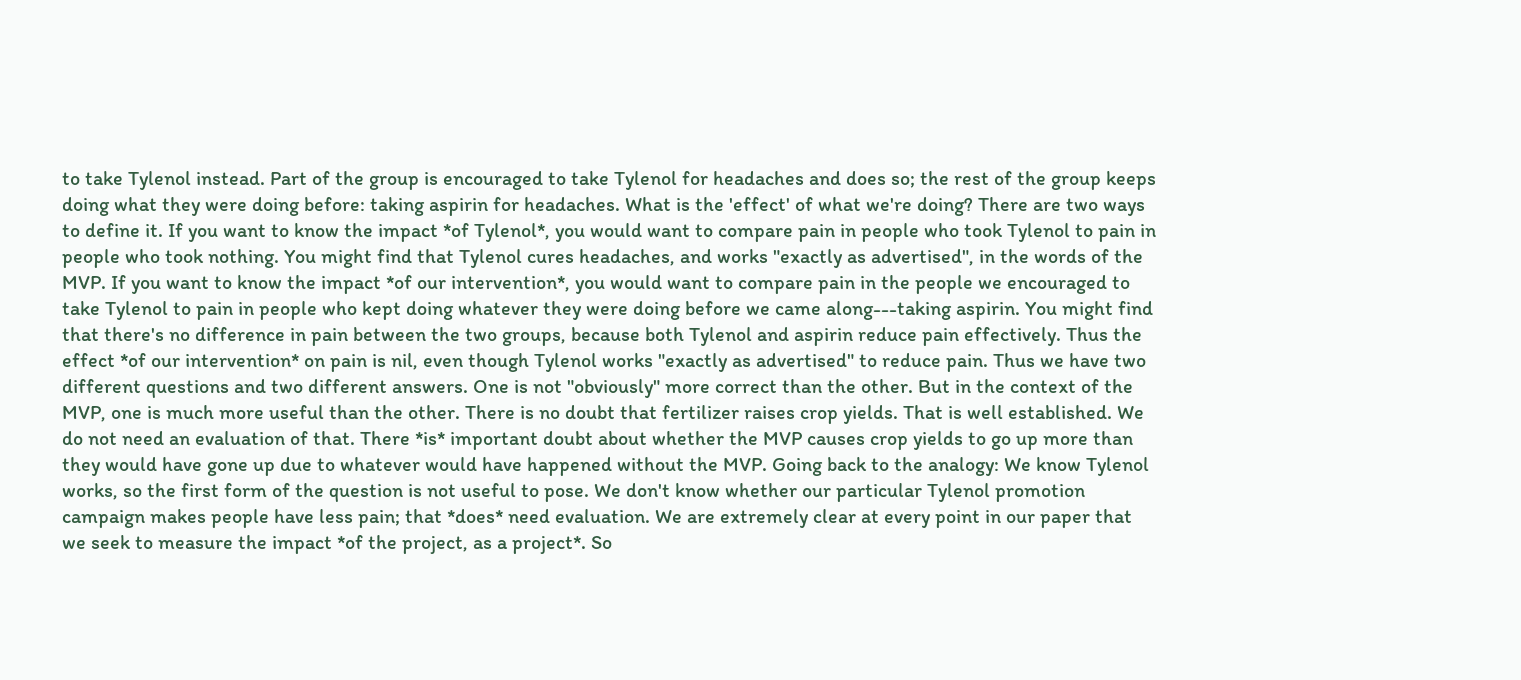to take Tylenol instead. Part of the group is encouraged to take Tylenol for headaches and does so; the rest of the group keeps doing what they were doing before: taking aspirin for headaches. What is the 'effect' of what we're doing? There are two ways to define it. If you want to know the impact *of Tylenol*, you would want to compare pain in people who took Tylenol to pain in people who took nothing. You might find that Tylenol cures headaches, and works "exactly as advertised", in the words of the MVP. If you want to know the impact *of our intervention*, you would want to compare pain in the people we encouraged to take Tylenol to pain in people who kept doing whatever they were doing before we came along---taking aspirin. You might find that there's no difference in pain between the two groups, because both Tylenol and aspirin reduce pain effectively. Thus the effect *of our intervention* on pain is nil, even though Tylenol works "exactly as advertised" to reduce pain. Thus we have two different questions and two different answers. One is not "obviously" more correct than the other. But in the context of the MVP, one is much more useful than the other. There is no doubt that fertilizer raises crop yields. That is well established. We do not need an evaluation of that. There *is* important doubt about whether the MVP causes crop yields to go up more than they would have gone up due to whatever would have happened without the MVP. Going back to the analogy: We know Tylenol works, so the first form of the question is not useful to pose. We don't know whether our particular Tylenol promotion campaign makes people have less pain; that *does* need evaluation. We are extremely clear at every point in our paper that we seek to measure the impact *of the project, as a project*. So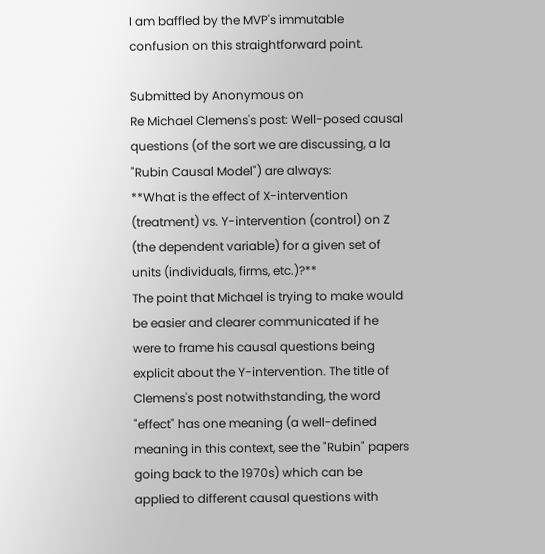I am baffled by the MVP's immutable confusion on this straightforward point.

Submitted by Anonymous on
Re Michael Clemens's post: Well-posed causal questions (of the sort we are discussing, a la "Rubin Causal Model") are always:
**What is the effect of X-intervention (treatment) vs. Y-intervention (control) on Z (the dependent variable) for a given set of units (individuals, firms, etc.)?**
The point that Michael is trying to make would be easier and clearer communicated if he were to frame his causal questions being explicit about the Y-intervention. The title of Clemens's post notwithstanding, the word "effect" has one meaning (a well-defined meaning in this context, see the "Rubin" papers going back to the 1970s) which can be applied to different causal questions with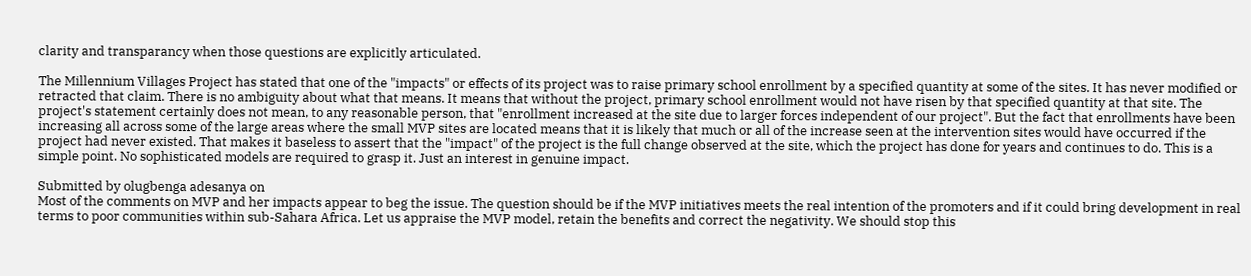clarity and transparancy when those questions are explicitly articulated.

The Millennium Villages Project has stated that one of the "impacts" or effects of its project was to raise primary school enrollment by a specified quantity at some of the sites. It has never modified or retracted that claim. There is no ambiguity about what that means. It means that without the project, primary school enrollment would not have risen by that specified quantity at that site. The project's statement certainly does not mean, to any reasonable person, that "enrollment increased at the site due to larger forces independent of our project". But the fact that enrollments have been increasing all across some of the large areas where the small MVP sites are located means that it is likely that much or all of the increase seen at the intervention sites would have occurred if the project had never existed. That makes it baseless to assert that the "impact" of the project is the full change observed at the site, which the project has done for years and continues to do. This is a simple point. No sophisticated models are required to grasp it. Just an interest in genuine impact.

Submitted by olugbenga adesanya on
Most of the comments on MVP and her impacts appear to beg the issue. The question should be if the MVP initiatives meets the real intention of the promoters and if it could bring development in real terms to poor communities within sub-Sahara Africa. Let us appraise the MVP model, retain the benefits and correct the negativity. We should stop this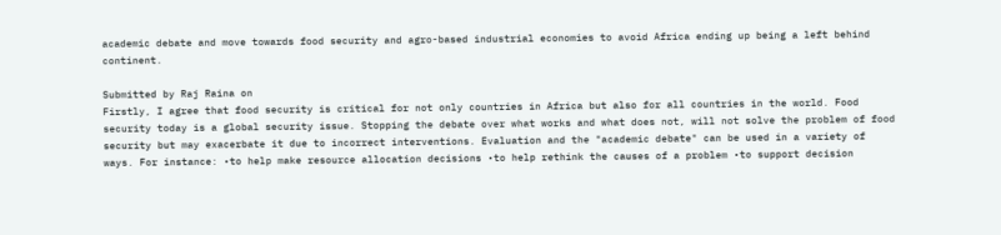academic debate and move towards food security and agro-based industrial economies to avoid Africa ending up being a left behind continent.

Submitted by Raj Raina on
Firstly, I agree that food security is critical for not only countries in Africa but also for all countries in the world. Food security today is a global security issue. Stopping the debate over what works and what does not, will not solve the problem of food security but may exacerbate it due to incorrect interventions. Evaluation and the "academic debate" can be used in a variety of ways. For instance: •to help make resource allocation decisions •to help rethink the causes of a problem •to support decision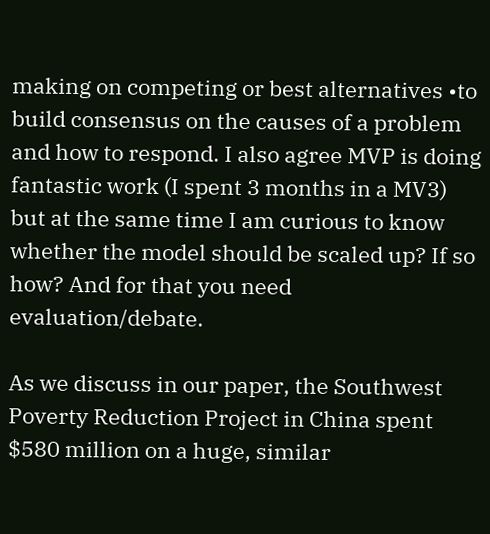making on competing or best alternatives •to build consensus on the causes of a problem and how to respond. I also agree MVP is doing fantastic work (I spent 3 months in a MV3) but at the same time I am curious to know whether the model should be scaled up? If so how? And for that you need evaluation/debate.

As we discuss in our paper, the Southwest Poverty Reduction Project in China spent $580 million on a huge, similar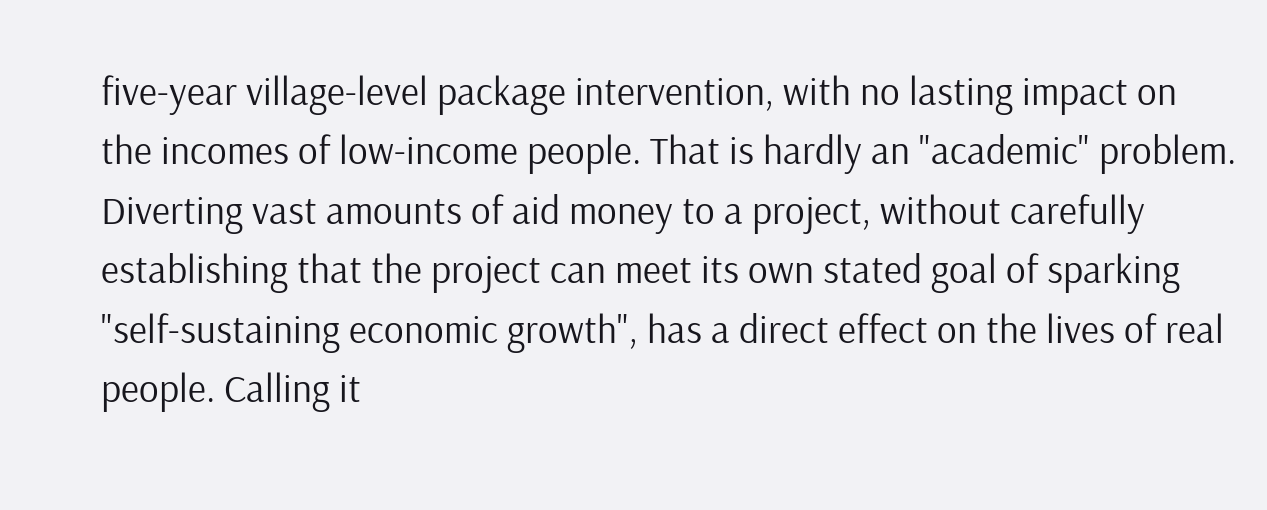five-year village-level package intervention, with no lasting impact on the incomes of low-income people. That is hardly an "academic" problem. Diverting vast amounts of aid money to a project, without carefully establishing that the project can meet its own stated goal of sparking "self-sustaining economic growth", has a direct effect on the lives of real people. Calling it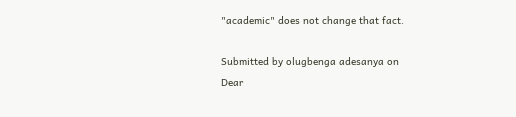"academic" does not change that fact.

Submitted by olugbenga adesanya on
Dear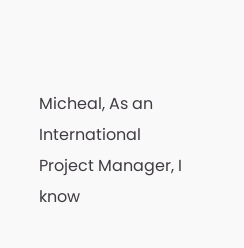Micheal, As an International Project Manager, I know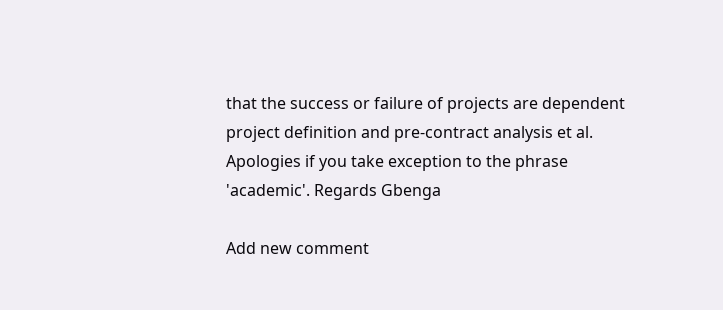that the success or failure of projects are dependent project definition and pre-contract analysis et al. Apologies if you take exception to the phrase 'academic'. Regards Gbenga

Add new comment